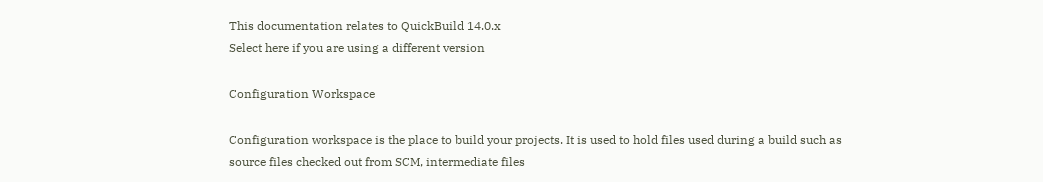This documentation relates to QuickBuild 14.0.x
Select here if you are using a different version

Configuration Workspace

Configuration workspace is the place to build your projects. It is used to hold files used during a build such as source files checked out from SCM, intermediate files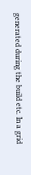generated during the build etc. In a grid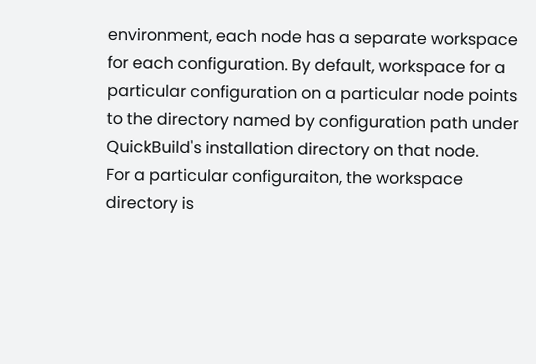environment, each node has a separate workspace for each configuration. By default, workspace for a particular configuration on a particular node points to the directory named by configuration path under QuickBuild's installation directory on that node.
For a particular configuraiton, the workspace directory is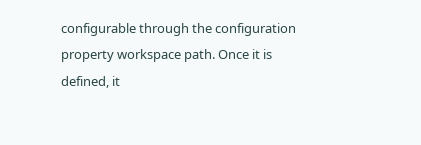configurable through the configuration property workspace path. Once it is defined, it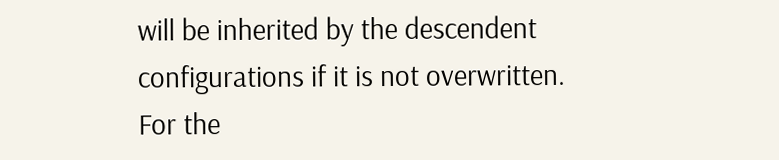will be inherited by the descendent configurations if it is not overwritten. For the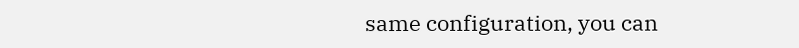same configuration, you can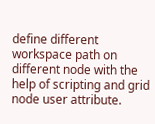define different workspace path on different node with the help of scripting and grid node user attribute.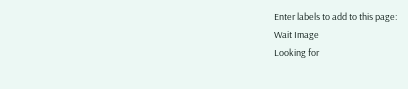Enter labels to add to this page:
Wait Image
Looking for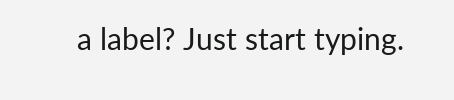a label? Just start typing.